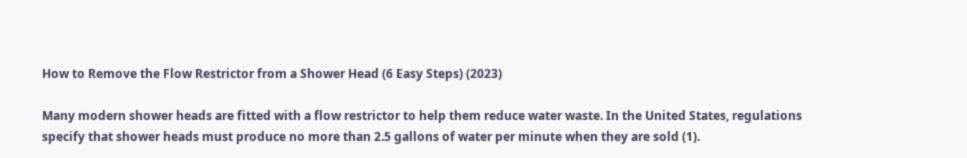How to Remove the Flow Restrictor from a Shower Head (6 Easy Steps) (2023)

Many modern shower heads are fitted with a flow restrictor to help them reduce water waste. In the United States, regulations specify that shower heads must produce no more than 2.5 gallons of water per minute when they are sold (1).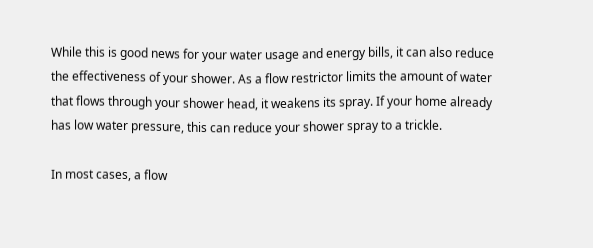While this is good news for your water usage and energy bills, it can also reduce the effectiveness of your shower. As a flow restrictor limits the amount of water that flows through your shower head, it weakens its spray. If your home already has low water pressure, this can reduce your shower spray to a trickle.

In most cases, a flow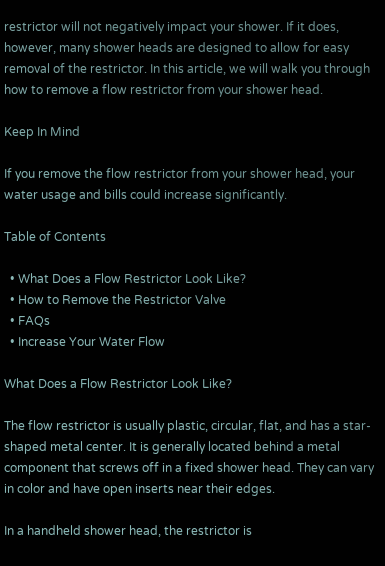restrictor will not negatively impact your shower. If it does, however, many shower heads are designed to allow for easy removal of the restrictor. In this article, we will walk you through how to remove a flow restrictor from your shower head.

Keep In Mind

If you remove the flow restrictor from your shower head, your water usage and bills could increase significantly.

Table of Contents

  • What Does a Flow Restrictor Look Like?
  • How to Remove the Restrictor Valve
  • FAQs
  • Increase Your Water Flow

What Does a Flow Restrictor Look Like?

The flow restrictor is usually plastic, circular, flat, and has a star-shaped metal center. It is generally located behind a metal component that screws off in a fixed shower head. They can vary in color and have open inserts near their edges.

In a handheld shower head, the restrictor is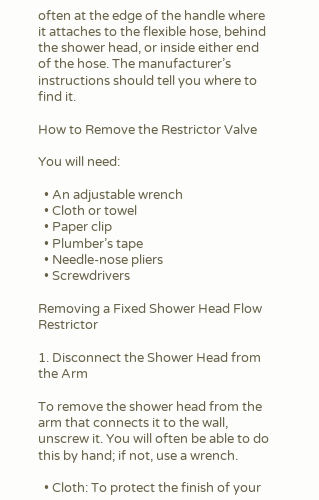often at the edge of the handle where it attaches to the flexible hose, behind the shower head, or inside either end of the hose. The manufacturer’s instructions should tell you where to find it.

How to Remove the Restrictor Valve

You will need:

  • An adjustable wrench
  • Cloth or towel
  • Paper clip
  • Plumber’s tape
  • Needle-nose pliers
  • Screwdrivers

Removing a Fixed Shower Head Flow Restrictor

1. Disconnect the Shower Head from the Arm

To remove the shower head from the arm that connects it to the wall, unscrew it. You will often be able to do this by hand; if not, use a wrench.

  • Cloth: To protect the finish of your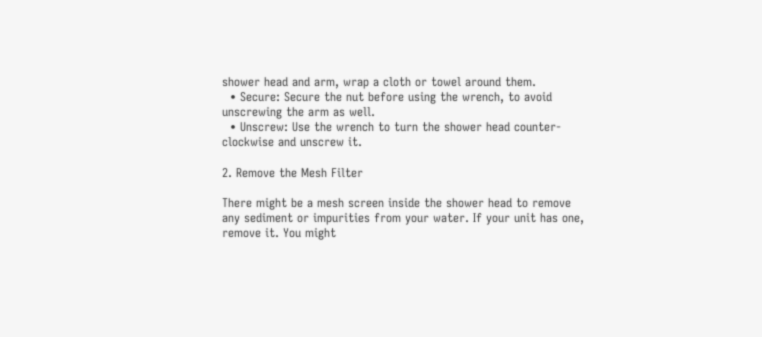shower head and arm, wrap a cloth or towel around them.
  • Secure: Secure the nut before using the wrench, to avoid unscrewing the arm as well.
  • Unscrew: Use the wrench to turn the shower head counter-clockwise and unscrew it.

2. Remove the Mesh Filter

There might be a mesh screen inside the shower head to remove any sediment or impurities from your water. If your unit has one, remove it. You might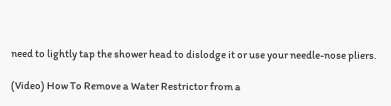need to lightly tap the shower head to dislodge it or use your needle-nose pliers.

(Video) How To Remove a Water Restrictor from a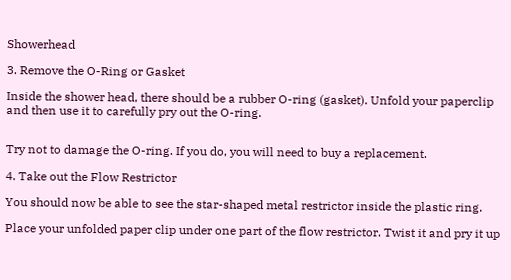Showerhead

3. Remove the O-Ring or Gasket

Inside the shower head, there should be a rubber O-ring (gasket). Unfold your paperclip and then use it to carefully pry out the O-ring.


Try not to damage the O-ring. If you do, you will need to buy a replacement.

4. Take out the Flow Restrictor

You should now be able to see the star-shaped metal restrictor inside the plastic ring.

Place your unfolded paper clip under one part of the flow restrictor. Twist it and pry it up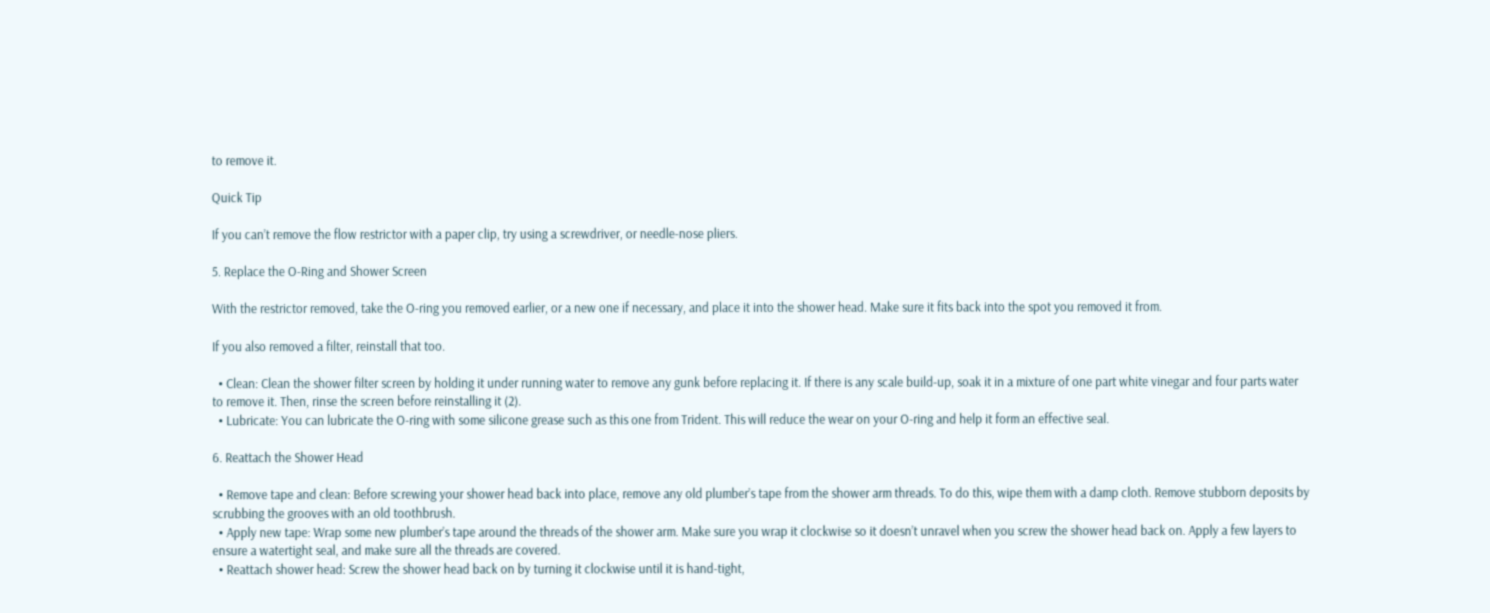to remove it.

Quick Tip

If you can’t remove the flow restrictor with a paper clip, try using a screwdriver, or needle-nose pliers.

5. Replace the O-Ring and Shower Screen

With the restrictor removed, take the O-ring you removed earlier, or a new one if necessary, and place it into the shower head. Make sure it fits back into the spot you removed it from.

If you also removed a filter, reinstall that too.

  • Clean: Clean the shower filter screen by holding it under running water to remove any gunk before replacing it. If there is any scale build-up, soak it in a mixture of one part white vinegar and four parts water to remove it. Then, rinse the screen before reinstalling it (2).
  • Lubricate: You can lubricate the O-ring with some silicone grease such as this one from Trident. This will reduce the wear on your O-ring and help it form an effective seal.

6. Reattach the Shower Head

  • Remove tape and clean: Before screwing your shower head back into place, remove any old plumber’s tape from the shower arm threads. To do this, wipe them with a damp cloth. Remove stubborn deposits by scrubbing the grooves with an old toothbrush.
  • Apply new tape: Wrap some new plumber’s tape around the threads of the shower arm. Make sure you wrap it clockwise so it doesn’t unravel when you screw the shower head back on. Apply a few layers to ensure a watertight seal, and make sure all the threads are covered.
  • Reattach shower head: Screw the shower head back on by turning it clockwise until it is hand-tight,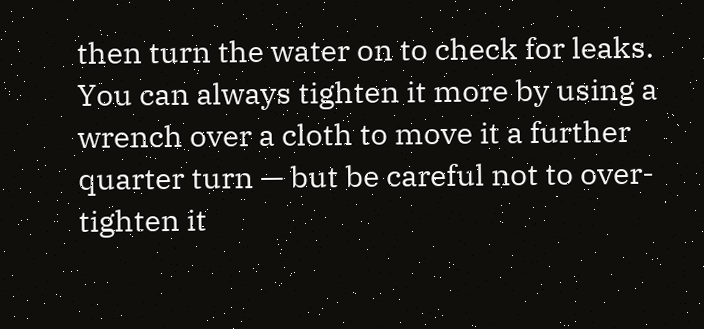then turn the water on to check for leaks. You can always tighten it more by using a wrench over a cloth to move it a further quarter turn — but be careful not to over-tighten it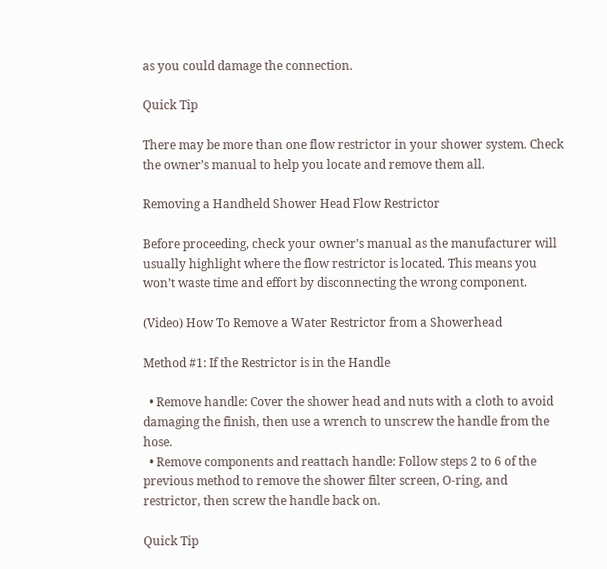as you could damage the connection.

Quick Tip

There may be more than one flow restrictor in your shower system. Check the owner’s manual to help you locate and remove them all.

Removing a Handheld Shower Head Flow Restrictor

Before proceeding, check your owner’s manual as the manufacturer will usually highlight where the flow restrictor is located. This means you won’t waste time and effort by disconnecting the wrong component.

(Video) How To Remove a Water Restrictor from a Showerhead

Method #1: If the Restrictor is in the Handle

  • Remove handle: Cover the shower head and nuts with a cloth to avoid damaging the finish, then use a wrench to unscrew the handle from the hose.
  • Remove components and reattach handle: Follow steps 2 to 6 of the previous method to remove the shower filter screen, O-ring, and restrictor, then screw the handle back on.

Quick Tip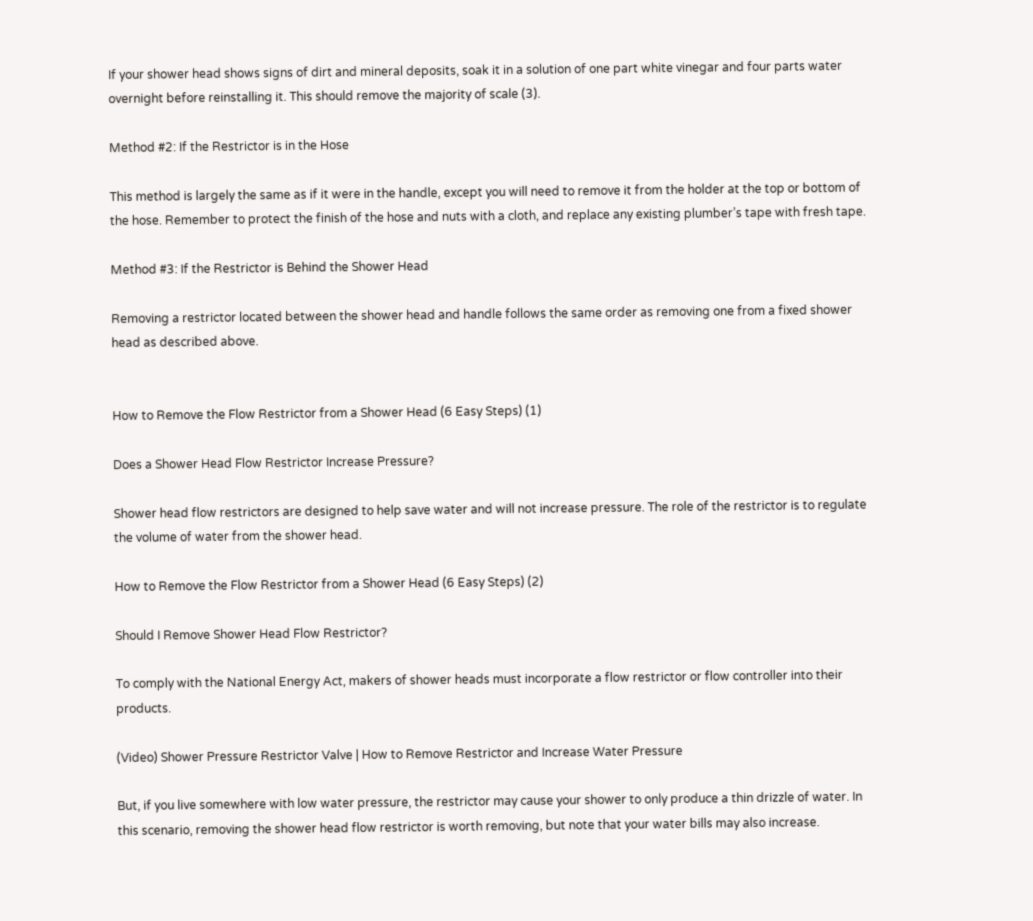If your shower head shows signs of dirt and mineral deposits, soak it in a solution of one part white vinegar and four parts water overnight before reinstalling it. This should remove the majority of scale (3).

Method #2: If the Restrictor is in the Hose

This method is largely the same as if it were in the handle, except you will need to remove it from the holder at the top or bottom of the hose. Remember to protect the finish of the hose and nuts with a cloth, and replace any existing plumber’s tape with fresh tape.

Method #3: If the Restrictor is Behind the Shower Head

Removing a restrictor located between the shower head and handle follows the same order as removing one from a fixed shower head as described above.


How to Remove the Flow Restrictor from a Shower Head (6 Easy Steps) (1)

Does a Shower Head Flow Restrictor Increase Pressure?

Shower head flow restrictors are designed to help save water and will not increase pressure. The role of the restrictor is to regulate the volume of water from the shower head.

How to Remove the Flow Restrictor from a Shower Head (6 Easy Steps) (2)

Should I Remove Shower Head Flow Restrictor?

To comply with the National Energy Act, makers of shower heads must incorporate a flow restrictor or flow controller into their products.

(Video) Shower Pressure Restrictor Valve | How to Remove Restrictor and Increase Water Pressure

But, if you live somewhere with low water pressure, the restrictor may cause your shower to only produce a thin drizzle of water. In this scenario, removing the shower head flow restrictor is worth removing, but note that your water bills may also increase.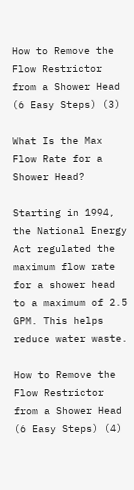How to Remove the Flow Restrictor from a Shower Head (6 Easy Steps) (3)

What Is the Max Flow Rate for a Shower Head?

Starting in 1994, the National Energy Act regulated the maximum flow rate for a shower head to a maximum of 2.5 GPM. This helps reduce water waste.

How to Remove the Flow Restrictor from a Shower Head (6 Easy Steps) (4)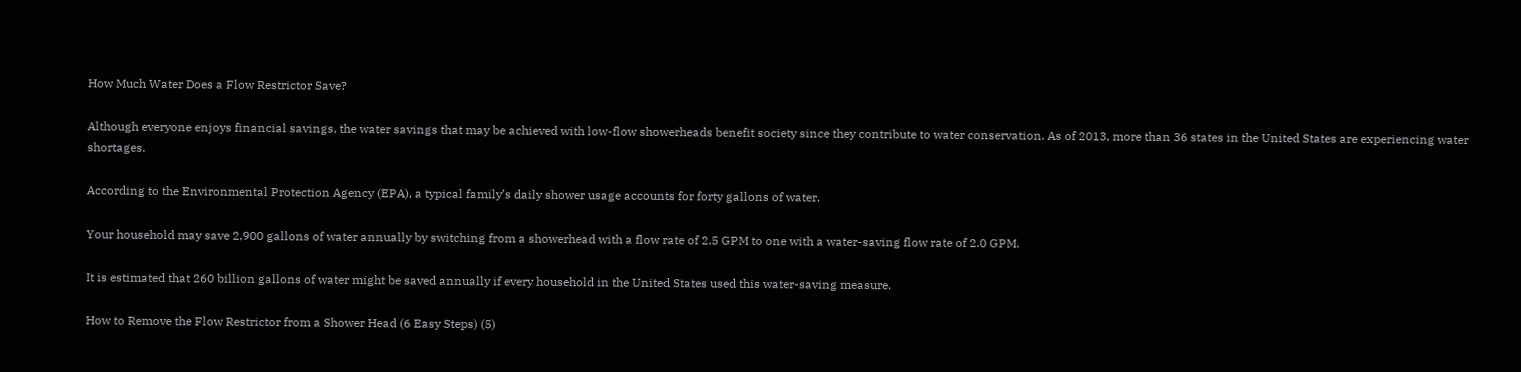How Much Water Does a Flow Restrictor Save?

Although everyone enjoys financial savings, the water savings that may be achieved with low-flow showerheads benefit society since they contribute to water conservation. As of 2013, more than 36 states in the United States are experiencing water shortages.

According to the Environmental Protection Agency (EPA), a typical family’s daily shower usage accounts for forty gallons of water.

Your household may save 2,900 gallons of water annually by switching from a showerhead with a flow rate of 2.5 GPM to one with a water-saving flow rate of 2.0 GPM.

It is estimated that 260 billion gallons of water might be saved annually if every household in the United States used this water-saving measure.

How to Remove the Flow Restrictor from a Shower Head (6 Easy Steps) (5)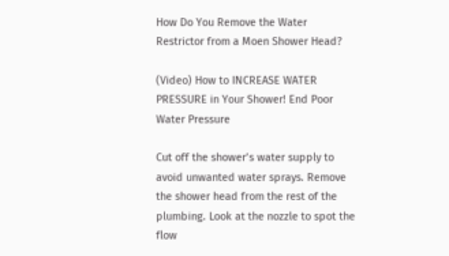How Do You Remove the Water Restrictor from a Moen Shower Head?

(Video) How to INCREASE WATER PRESSURE in Your Shower! End Poor Water Pressure

Cut off the shower’s water supply to avoid unwanted water sprays. Remove the shower head from the rest of the plumbing. Look at the nozzle to spot the flow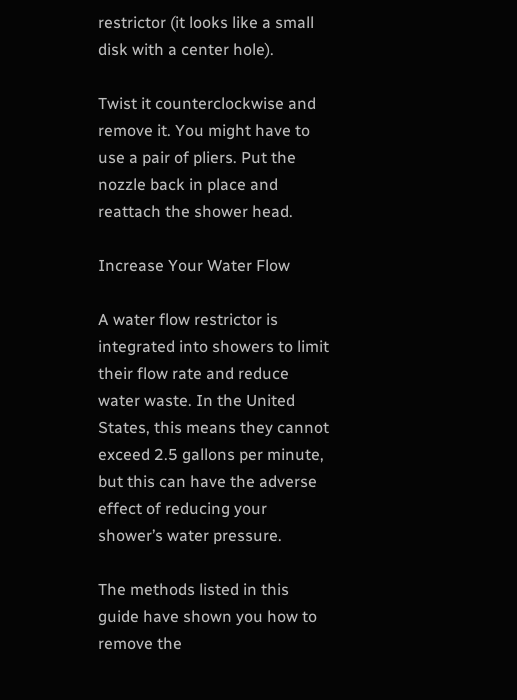restrictor (it looks like a small disk with a center hole).

Twist it counterclockwise and remove it. You might have to use a pair of pliers. Put the nozzle back in place and reattach the shower head.

Increase Your Water Flow

A water flow restrictor is integrated into showers to limit their flow rate and reduce water waste. In the United States, this means they cannot exceed 2.5 gallons per minute, but this can have the adverse effect of reducing your shower’s water pressure.

The methods listed in this guide have shown you how to remove the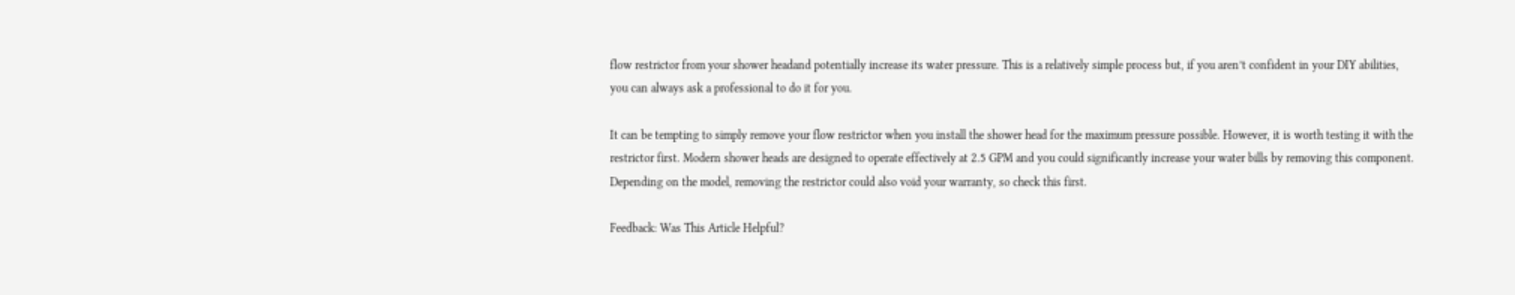flow restrictor from your shower headand potentially increase its water pressure. This is a relatively simple process but, if you aren’t confident in your DIY abilities, you can always ask a professional to do it for you.

It can be tempting to simply remove your flow restrictor when you install the shower head for the maximum pressure possible. However, it is worth testing it with the restrictor first. Modern shower heads are designed to operate effectively at 2.5 GPM and you could significantly increase your water bills by removing this component. Depending on the model, removing the restrictor could also void your warranty, so check this first.

Feedback: Was This Article Helpful?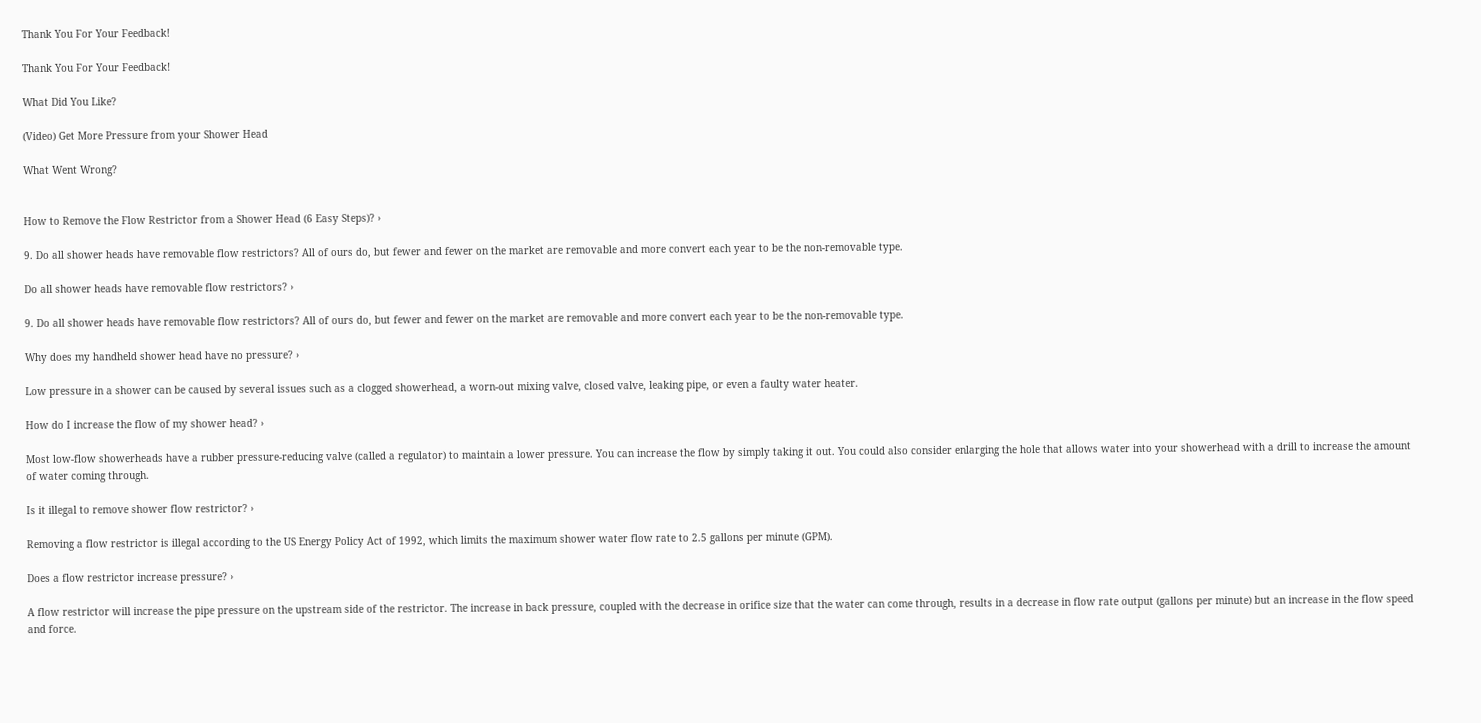Thank You For Your Feedback!

Thank You For Your Feedback!

What Did You Like?

(Video) Get More Pressure from your Shower Head

What Went Wrong?


How to Remove the Flow Restrictor from a Shower Head (6 Easy Steps)? ›

9. Do all shower heads have removable flow restrictors? All of ours do, but fewer and fewer on the market are removable and more convert each year to be the non-removable type.

Do all shower heads have removable flow restrictors? ›

9. Do all shower heads have removable flow restrictors? All of ours do, but fewer and fewer on the market are removable and more convert each year to be the non-removable type.

Why does my handheld shower head have no pressure? ›

Low pressure in a shower can be caused by several issues such as a clogged showerhead, a worn-out mixing valve, closed valve, leaking pipe, or even a faulty water heater.

How do I increase the flow of my shower head? ›

Most low-flow showerheads have a rubber pressure-reducing valve (called a regulator) to maintain a lower pressure. You can increase the flow by simply taking it out. You could also consider enlarging the hole that allows water into your showerhead with a drill to increase the amount of water coming through.

Is it illegal to remove shower flow restrictor? ›

Removing a flow restrictor is illegal according to the US Energy Policy Act of 1992, which limits the maximum shower water flow rate to 2.5 gallons per minute (GPM).

Does a flow restrictor increase pressure? ›

A flow restrictor will increase the pipe pressure on the upstream side of the restrictor. The increase in back pressure, coupled with the decrease in orifice size that the water can come through, results in a decrease in flow rate output (gallons per minute) but an increase in the flow speed and force.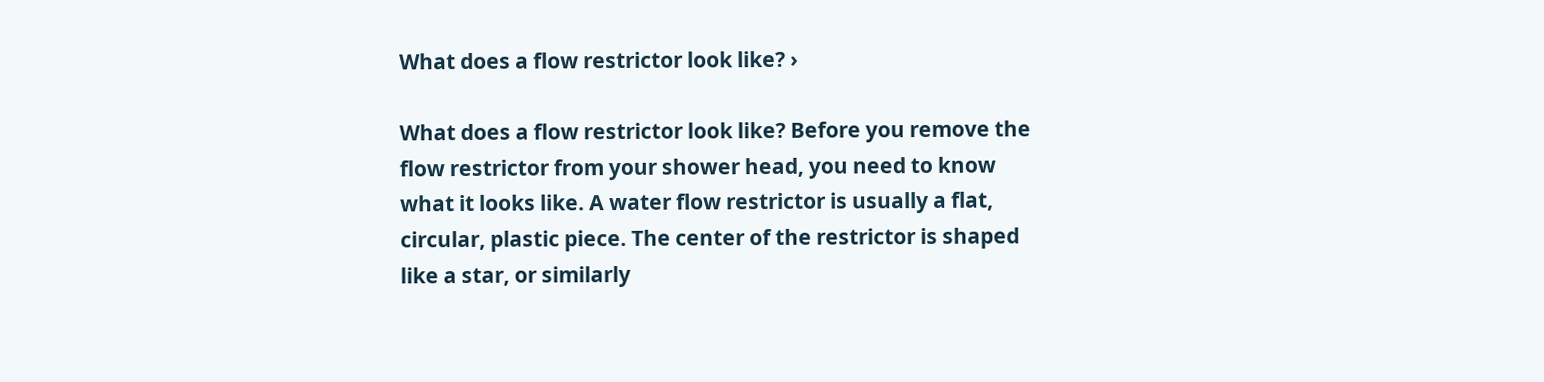What does a flow restrictor look like? ›

What does a flow restrictor look like? Before you remove the flow restrictor from your shower head, you need to know what it looks like. A water flow restrictor is usually a flat, circular, plastic piece. The center of the restrictor is shaped like a star, or similarly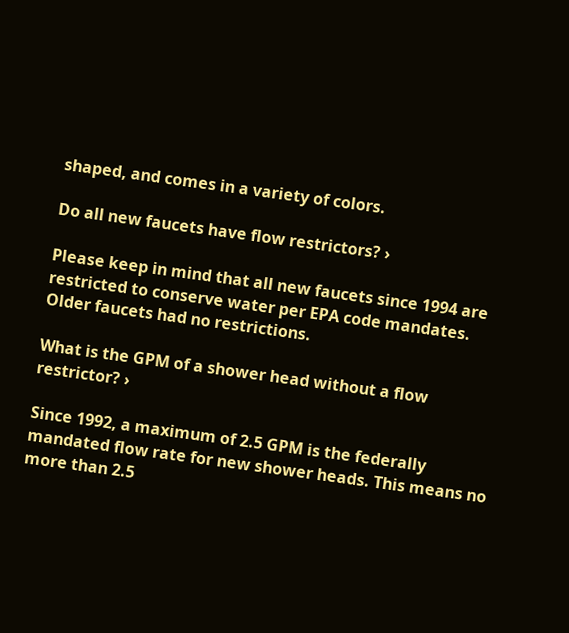shaped, and comes in a variety of colors.

Do all new faucets have flow restrictors? ›

Please keep in mind that all new faucets since 1994 are restricted to conserve water per EPA code mandates. Older faucets had no restrictions.

What is the GPM of a shower head without a flow restrictor? ›

Since 1992, a maximum of 2.5 GPM is the federally mandated flow rate for new shower heads. This means no more than 2.5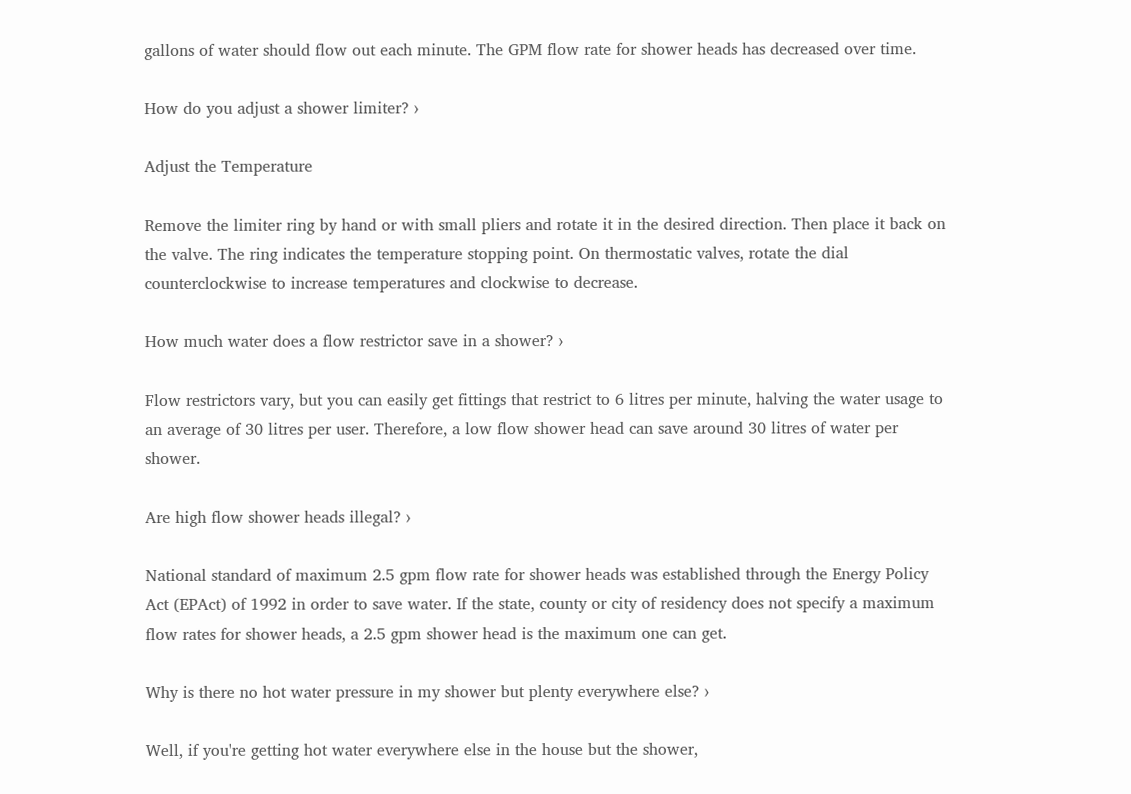gallons of water should flow out each minute. The GPM flow rate for shower heads has decreased over time.

How do you adjust a shower limiter? ›

Adjust the Temperature

Remove the limiter ring by hand or with small pliers and rotate it in the desired direction. Then place it back on the valve. The ring indicates the temperature stopping point. On thermostatic valves, rotate the dial counterclockwise to increase temperatures and clockwise to decrease.

How much water does a flow restrictor save in a shower? ›

Flow restrictors vary, but you can easily get fittings that restrict to 6 litres per minute, halving the water usage to an average of 30 litres per user. Therefore, a low flow shower head can save around 30 litres of water per shower.

Are high flow shower heads illegal? ›

National standard of maximum 2.5 gpm flow rate for shower heads was established through the Energy Policy Act (EPAct) of 1992 in order to save water. If the state, county or city of residency does not specify a maximum flow rates for shower heads, a 2.5 gpm shower head is the maximum one can get.

Why is there no hot water pressure in my shower but plenty everywhere else? ›

Well, if you're getting hot water everywhere else in the house but the shower,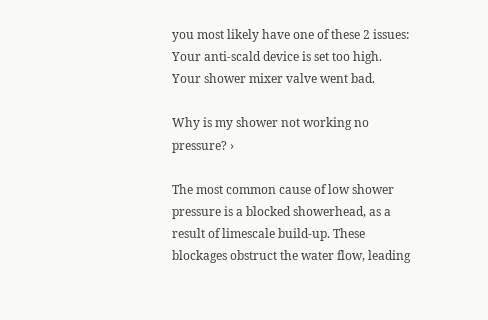you most likely have one of these 2 issues: Your anti-scald device is set too high. Your shower mixer valve went bad.

Why is my shower not working no pressure? ›

The most common cause of low shower pressure is a blocked showerhead, as a result of limescale build-up. These blockages obstruct the water flow, leading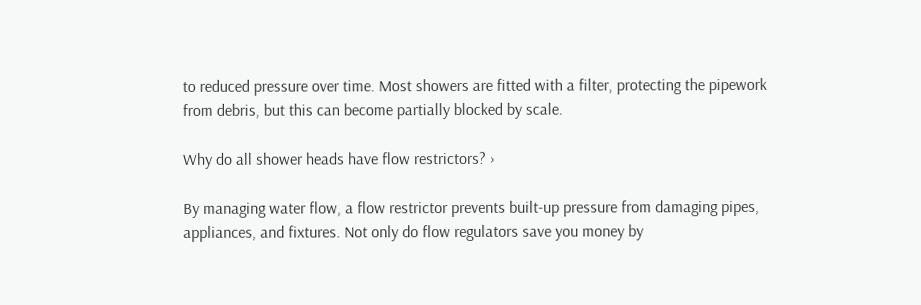to reduced pressure over time. Most showers are fitted with a filter, protecting the pipework from debris, but this can become partially blocked by scale.

Why do all shower heads have flow restrictors? ›

By managing water flow, a flow restrictor prevents built-up pressure from damaging pipes, appliances, and fixtures. Not only do flow regulators save you money by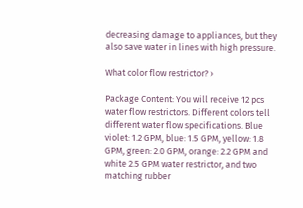decreasing damage to appliances, but they also save water in lines with high pressure.

What color flow restrictor? ›

Package Content: You will receive 12 pcs water flow restrictors. Different colors tell different water flow specifications. Blue violet: 1.2 GPM, blue: 1.5 GPM, yellow: 1.8 GPM, green: 2.0 GPM, orange: 2.2 GPM and white 2.5 GPM water restrictor, and two matching rubber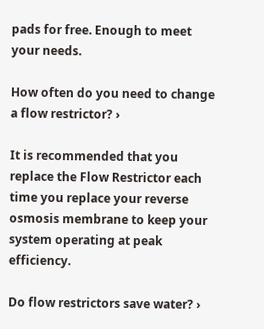pads for free. Enough to meet your needs.

How often do you need to change a flow restrictor? ›

It is recommended that you replace the Flow Restrictor each time you replace your reverse osmosis membrane to keep your system operating at peak efficiency.

Do flow restrictors save water? ›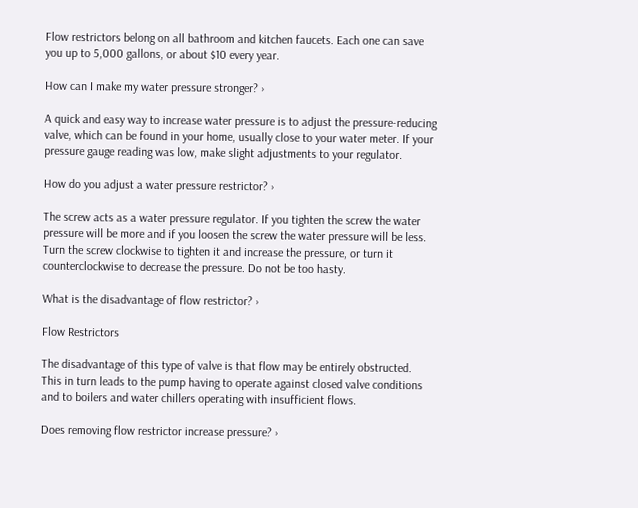Flow restrictors belong on all bathroom and kitchen faucets. Each one can save you up to 5,000 gallons, or about $10 every year.

How can I make my water pressure stronger? ›

A quick and easy way to increase water pressure is to adjust the pressure-reducing valve, which can be found in your home, usually close to your water meter. If your pressure gauge reading was low, make slight adjustments to your regulator.

How do you adjust a water pressure restrictor? ›

The screw acts as a water pressure regulator. If you tighten the screw the water pressure will be more and if you loosen the screw the water pressure will be less. Turn the screw clockwise to tighten it and increase the pressure, or turn it counterclockwise to decrease the pressure. Do not be too hasty.

What is the disadvantage of flow restrictor? ›

Flow Restrictors

The disadvantage of this type of valve is that flow may be entirely obstructed. This in turn leads to the pump having to operate against closed valve conditions and to boilers and water chillers operating with insufficient flows.

Does removing flow restrictor increase pressure? ›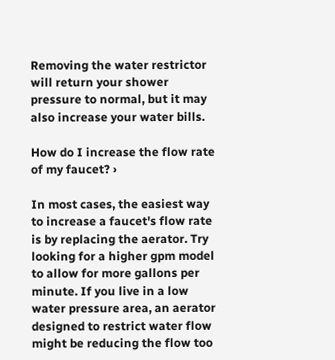Removing the water restrictor will return your shower pressure to normal, but it may also increase your water bills.

How do I increase the flow rate of my faucet? ›

In most cases, the easiest way to increase a faucet's flow rate is by replacing the aerator. Try looking for a higher gpm model to allow for more gallons per minute. If you live in a low water pressure area, an aerator designed to restrict water flow might be reducing the flow too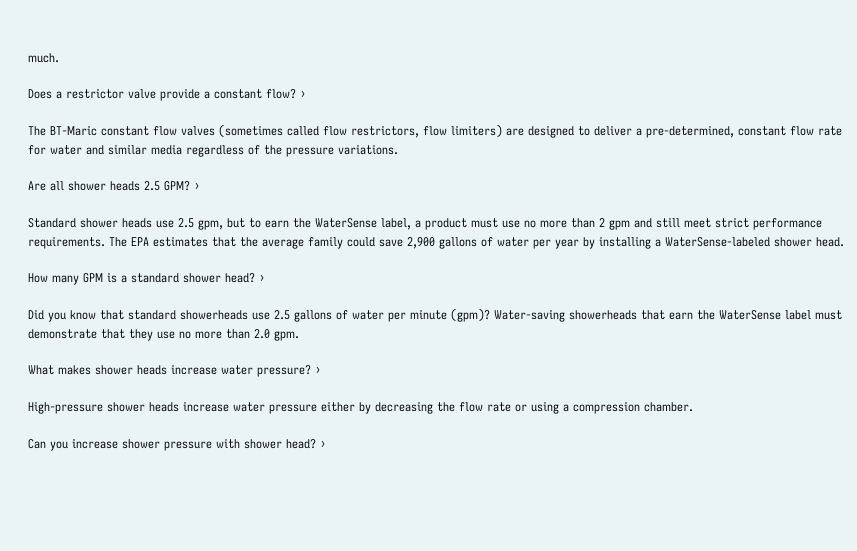much.

Does a restrictor valve provide a constant flow? ›

The BT-Maric constant flow valves (sometimes called flow restrictors, flow limiters) are designed to deliver a pre-determined, constant flow rate for water and similar media regardless of the pressure variations.

Are all shower heads 2.5 GPM? ›

Standard shower heads use 2.5 gpm, but to earn the WaterSense label, a product must use no more than 2 gpm and still meet strict performance requirements. The EPA estimates that the average family could save 2,900 gallons of water per year by installing a WaterSense-labeled shower head.

How many GPM is a standard shower head? ›

Did you know that standard showerheads use 2.5 gallons of water per minute (gpm)? Water-saving showerheads that earn the WaterSense label must demonstrate that they use no more than 2.0 gpm.

What makes shower heads increase water pressure? ›

High-pressure shower heads increase water pressure either by decreasing the flow rate or using a compression chamber.

Can you increase shower pressure with shower head? ›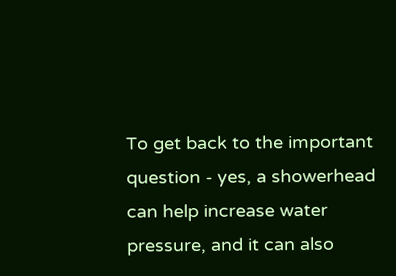To get back to the important question - yes, a showerhead can help increase water pressure, and it can also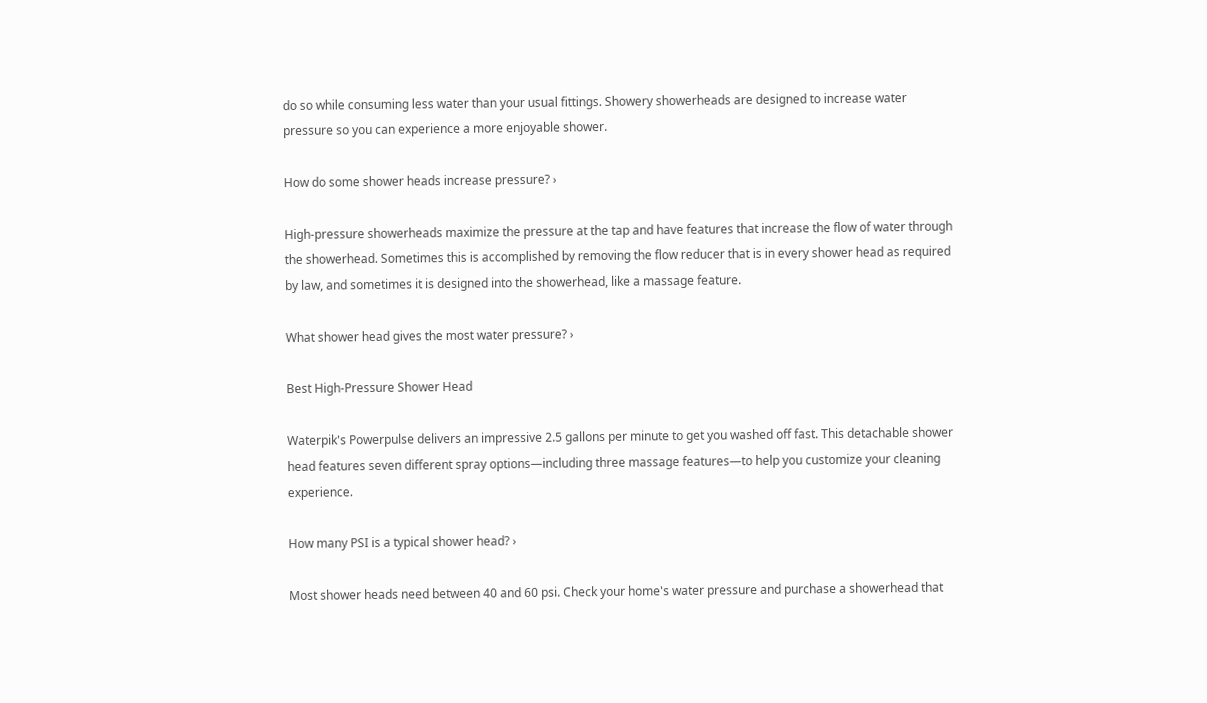do so while consuming less water than your usual fittings. Showery showerheads are designed to increase water pressure so you can experience a more enjoyable shower.

How do some shower heads increase pressure? ›

High-pressure showerheads maximize the pressure at the tap and have features that increase the flow of water through the showerhead. Sometimes this is accomplished by removing the flow reducer that is in every shower head as required by law, and sometimes it is designed into the showerhead, like a massage feature.

What shower head gives the most water pressure? ›

Best High-Pressure Shower Head

Waterpik's Powerpulse delivers an impressive 2.5 gallons per minute to get you washed off fast. This detachable shower head features seven different spray options—including three massage features—to help you customize your cleaning experience.

How many PSI is a typical shower head? ›

Most shower heads need between 40 and 60 psi. Check your home's water pressure and purchase a showerhead that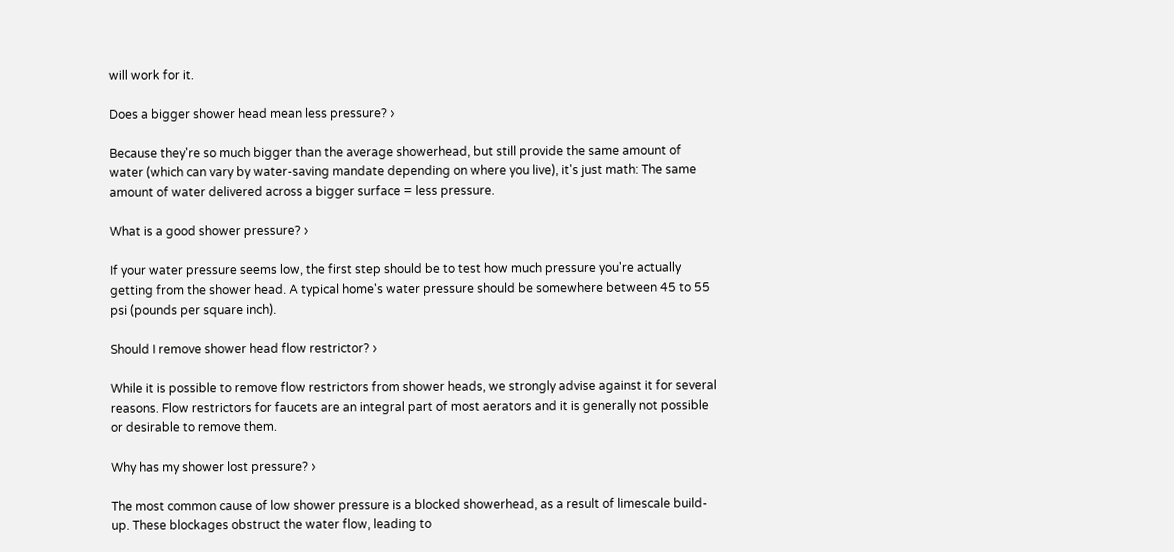will work for it.

Does a bigger shower head mean less pressure? ›

Because they're so much bigger than the average showerhead, but still provide the same amount of water (which can vary by water-saving mandate depending on where you live), it's just math: The same amount of water delivered across a bigger surface = less pressure.

What is a good shower pressure? ›

If your water pressure seems low, the first step should be to test how much pressure you're actually getting from the shower head. A typical home's water pressure should be somewhere between 45 to 55 psi (pounds per square inch).

Should I remove shower head flow restrictor? ›

While it is possible to remove flow restrictors from shower heads, we strongly advise against it for several reasons. Flow restrictors for faucets are an integral part of most aerators and it is generally not possible or desirable to remove them.

Why has my shower lost pressure? ›

The most common cause of low shower pressure is a blocked showerhead, as a result of limescale build-up. These blockages obstruct the water flow, leading to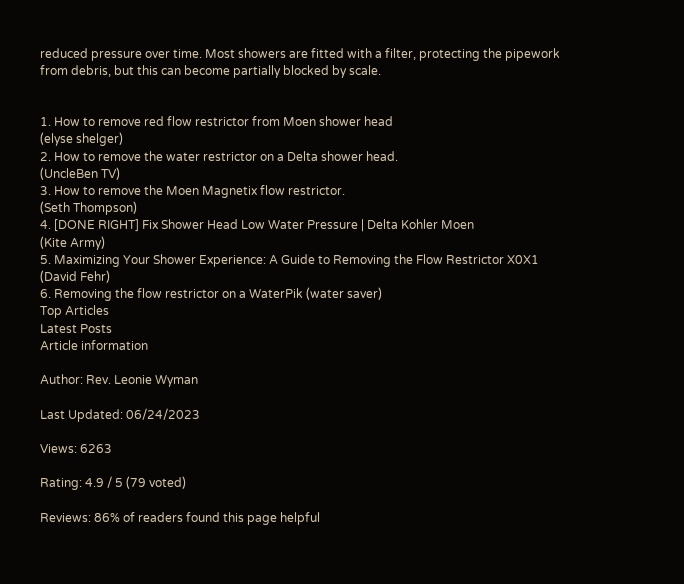reduced pressure over time. Most showers are fitted with a filter, protecting the pipework from debris, but this can become partially blocked by scale.


1. How to remove red flow restrictor from Moen shower head
(elyse shelger)
2. How to remove the water restrictor on a Delta shower head.
(UncleBen TV)
3. How to remove the Moen Magnetix flow restrictor.
(Seth Thompson)
4. [DONE RIGHT] Fix Shower Head Low Water Pressure | Delta Kohler Moen
(Kite Army)
5. Maximizing Your Shower Experience: A Guide to Removing the Flow Restrictor X0X1
(David Fehr)
6. Removing the flow restrictor on a WaterPik (water saver)
Top Articles
Latest Posts
Article information

Author: Rev. Leonie Wyman

Last Updated: 06/24/2023

Views: 6263

Rating: 4.9 / 5 (79 voted)

Reviews: 86% of readers found this page helpful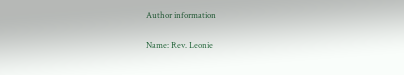Author information

Name: Rev. Leonie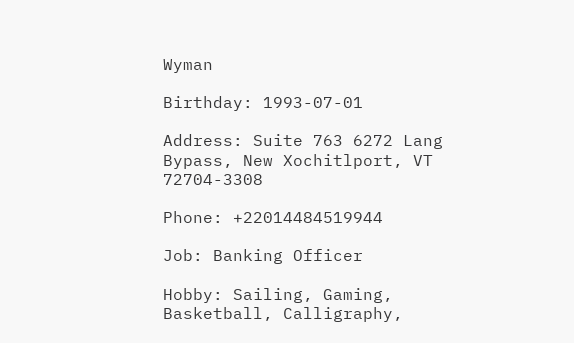Wyman

Birthday: 1993-07-01

Address: Suite 763 6272 Lang Bypass, New Xochitlport, VT 72704-3308

Phone: +22014484519944

Job: Banking Officer

Hobby: Sailing, Gaming, Basketball, Calligraphy,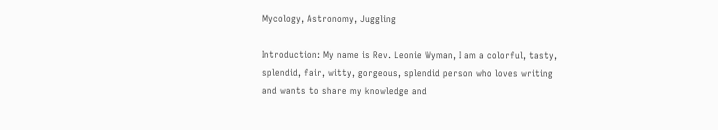Mycology, Astronomy, Juggling

Introduction: My name is Rev. Leonie Wyman, I am a colorful, tasty, splendid, fair, witty, gorgeous, splendid person who loves writing and wants to share my knowledge and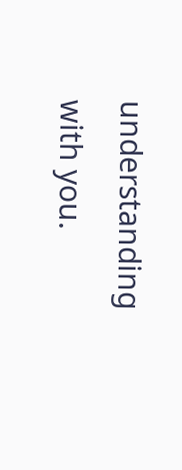understanding with you.